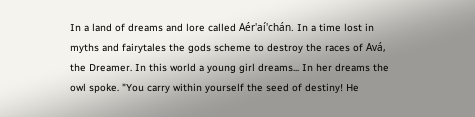In a land of dreams and lore called Aér'aí'chán. In a time lost in myths and fairytales the gods scheme to destroy the races of Avá, the Dreamer. In this world a young girl dreams... In her dreams the owl spoke. "You carry within yourself the seed of destiny! He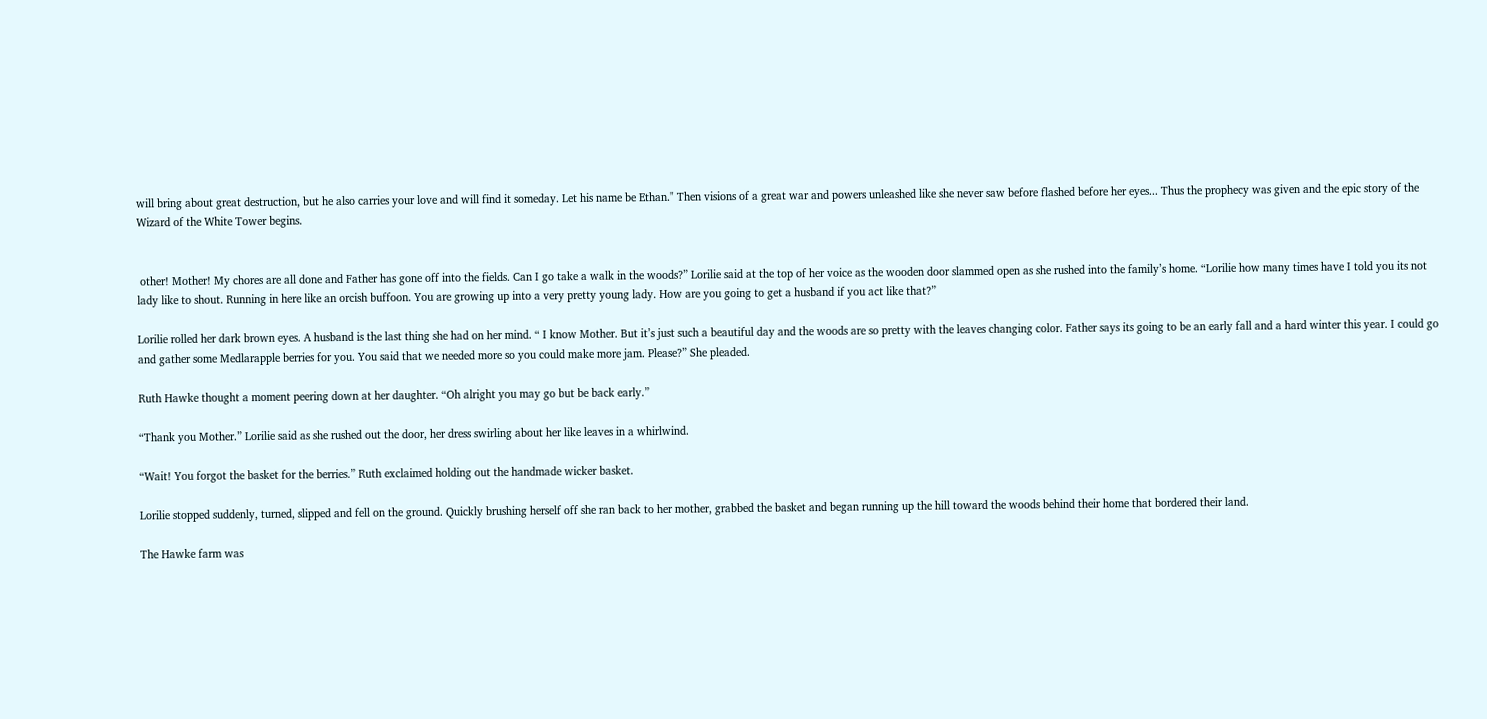will bring about great destruction, but he also carries your love and will find it someday. Let his name be Ethan." Then visions of a great war and powers unleashed like she never saw before flashed before her eyes... Thus the prophecy was given and the epic story of the Wizard of the White Tower begins.


 other! Mother! My chores are all done and Father has gone off into the fields. Can I go take a walk in the woods?” Lorilie said at the top of her voice as the wooden door slammed open as she rushed into the family’s home. “Lorilie how many times have I told you its not lady like to shout. Running in here like an orcish buffoon. You are growing up into a very pretty young lady. How are you going to get a husband if you act like that?”

Lorilie rolled her dark brown eyes. A husband is the last thing she had on her mind. “ I know Mother. But it’s just such a beautiful day and the woods are so pretty with the leaves changing color. Father says its going to be an early fall and a hard winter this year. I could go and gather some Medlarapple berries for you. You said that we needed more so you could make more jam. Please?” She pleaded.

Ruth Hawke thought a moment peering down at her daughter. “Oh alright you may go but be back early.”

“Thank you Mother.” Lorilie said as she rushed out the door, her dress swirling about her like leaves in a whirlwind.

“Wait! You forgot the basket for the berries.” Ruth exclaimed holding out the handmade wicker basket.

Lorilie stopped suddenly, turned, slipped and fell on the ground. Quickly brushing herself off she ran back to her mother, grabbed the basket and began running up the hill toward the woods behind their home that bordered their land.

The Hawke farm was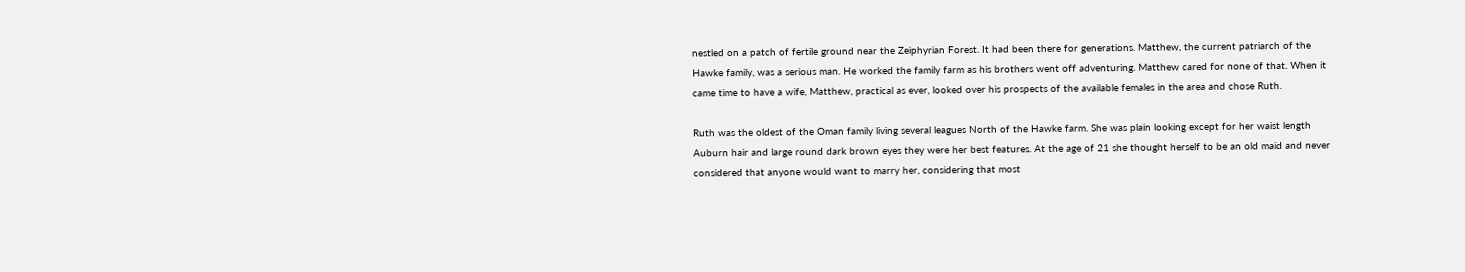nestled on a patch of fertile ground near the Zeiphyrian Forest. It had been there for generations. Matthew, the current patriarch of the Hawke family, was a serious man. He worked the family farm as his brothers went off adventuring. Matthew cared for none of that. When it came time to have a wife, Matthew, practical as ever, looked over his prospects of the available females in the area and chose Ruth.

Ruth was the oldest of the Oman family living several leagues North of the Hawke farm. She was plain looking except for her waist length Auburn hair and large round dark brown eyes they were her best features. At the age of 21 she thought herself to be an old maid and never considered that anyone would want to marry her, considering that most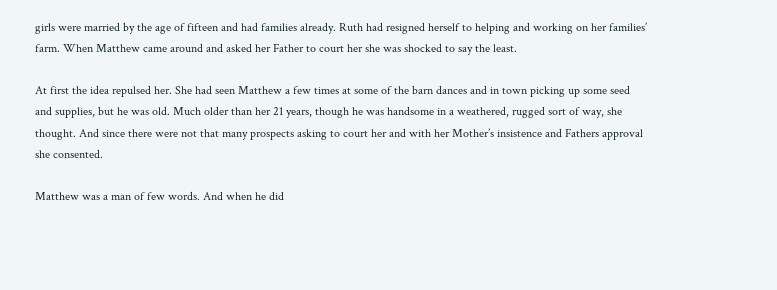girls were married by the age of fifteen and had families already. Ruth had resigned herself to helping and working on her families’ farm. When Matthew came around and asked her Father to court her she was shocked to say the least.

At first the idea repulsed her. She had seen Matthew a few times at some of the barn dances and in town picking up some seed and supplies, but he was old. Much older than her 21 years, though he was handsome in a weathered, rugged sort of way, she thought. And since there were not that many prospects asking to court her and with her Mother’s insistence and Fathers approval she consented.

Matthew was a man of few words. And when he did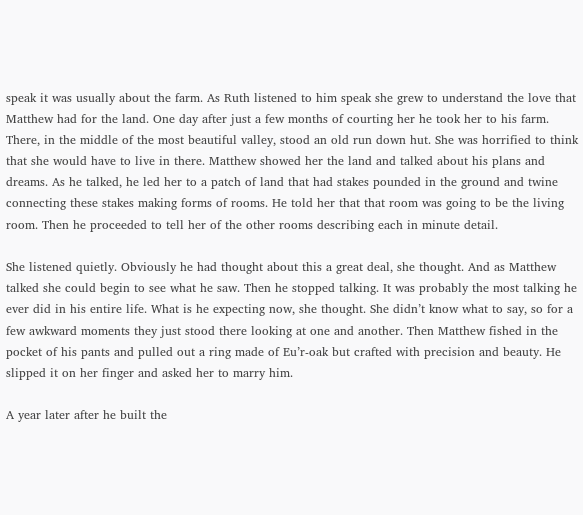speak it was usually about the farm. As Ruth listened to him speak she grew to understand the love that Matthew had for the land. One day after just a few months of courting her he took her to his farm. There, in the middle of the most beautiful valley, stood an old run down hut. She was horrified to think that she would have to live in there. Matthew showed her the land and talked about his plans and dreams. As he talked, he led her to a patch of land that had stakes pounded in the ground and twine connecting these stakes making forms of rooms. He told her that that room was going to be the living room. Then he proceeded to tell her of the other rooms describing each in minute detail.

She listened quietly. Obviously he had thought about this a great deal, she thought. And as Matthew talked she could begin to see what he saw. Then he stopped talking. It was probably the most talking he ever did in his entire life. What is he expecting now, she thought. She didn’t know what to say, so for a few awkward moments they just stood there looking at one and another. Then Matthew fished in the pocket of his pants and pulled out a ring made of Eu’r-oak but crafted with precision and beauty. He slipped it on her finger and asked her to marry him.

A year later after he built the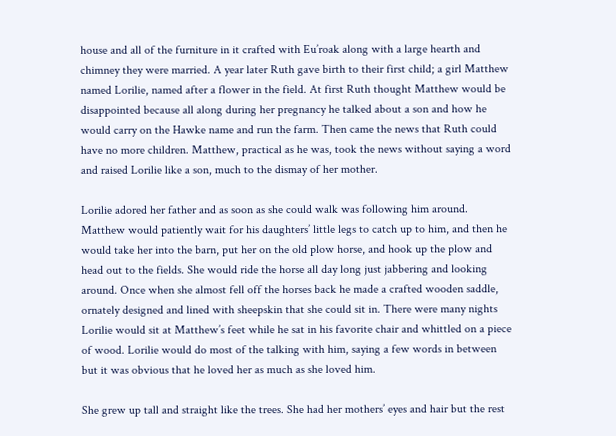house and all of the furniture in it crafted with Eu’roak along with a large hearth and chimney they were married. A year later Ruth gave birth to their first child; a girl Matthew named Lorilie, named after a flower in the field. At first Ruth thought Matthew would be disappointed because all along during her pregnancy he talked about a son and how he would carry on the Hawke name and run the farm. Then came the news that Ruth could have no more children. Matthew, practical as he was, took the news without saying a word and raised Lorilie like a son, much to the dismay of her mother.

Lorilie adored her father and as soon as she could walk was following him around. Matthew would patiently wait for his daughters’ little legs to catch up to him, and then he would take her into the barn, put her on the old plow horse, and hook up the plow and head out to the fields. She would ride the horse all day long just jabbering and looking around. Once when she almost fell off the horses back he made a crafted wooden saddle, ornately designed and lined with sheepskin that she could sit in. There were many nights Lorilie would sit at Matthew’s feet while he sat in his favorite chair and whittled on a piece of wood. Lorilie would do most of the talking with him, saying a few words in between but it was obvious that he loved her as much as she loved him.

She grew up tall and straight like the trees. She had her mothers’ eyes and hair but the rest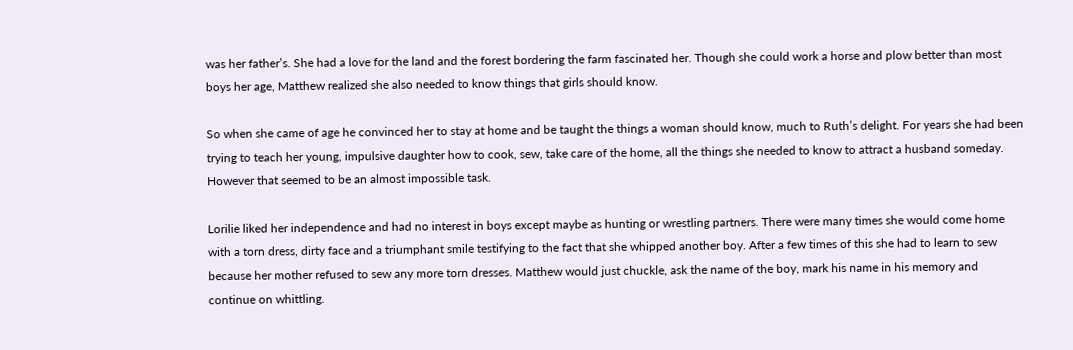was her father’s. She had a love for the land and the forest bordering the farm fascinated her. Though she could work a horse and plow better than most boys her age, Matthew realized she also needed to know things that girls should know.

So when she came of age he convinced her to stay at home and be taught the things a woman should know, much to Ruth’s delight. For years she had been trying to teach her young, impulsive daughter how to cook, sew, take care of the home, all the things she needed to know to attract a husband someday. However that seemed to be an almost impossible task.

Lorilie liked her independence and had no interest in boys except maybe as hunting or wrestling partners. There were many times she would come home with a torn dress, dirty face and a triumphant smile testifying to the fact that she whipped another boy. After a few times of this she had to learn to sew because her mother refused to sew any more torn dresses. Matthew would just chuckle, ask the name of the boy, mark his name in his memory and continue on whittling.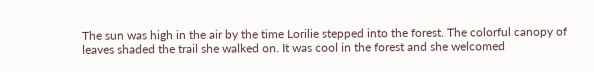The sun was high in the air by the time Lorilie stepped into the forest. The colorful canopy of leaves shaded the trail she walked on. It was cool in the forest and she welcomed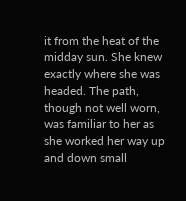it from the heat of the midday sun. She knew exactly where she was headed. The path, though not well worn, was familiar to her as she worked her way up and down small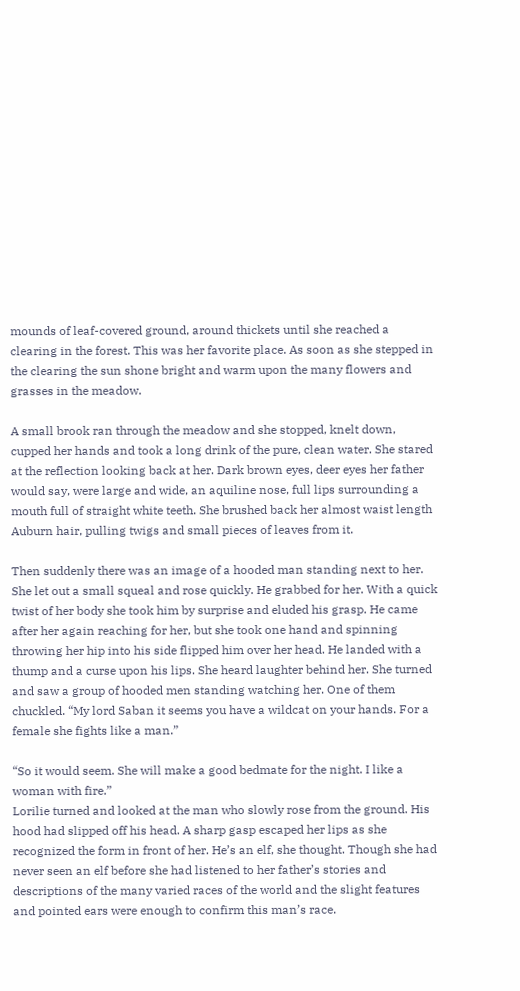mounds of leaf-covered ground, around thickets until she reached a clearing in the forest. This was her favorite place. As soon as she stepped in the clearing the sun shone bright and warm upon the many flowers and grasses in the meadow.

A small brook ran through the meadow and she stopped, knelt down, cupped her hands and took a long drink of the pure, clean water. She stared at the reflection looking back at her. Dark brown eyes, deer eyes her father would say, were large and wide, an aquiline nose, full lips surrounding a mouth full of straight white teeth. She brushed back her almost waist length Auburn hair, pulling twigs and small pieces of leaves from it.

Then suddenly there was an image of a hooded man standing next to her. She let out a small squeal and rose quickly. He grabbed for her. With a quick twist of her body she took him by surprise and eluded his grasp. He came after her again reaching for her, but she took one hand and spinning throwing her hip into his side flipped him over her head. He landed with a thump and a curse upon his lips. She heard laughter behind her. She turned and saw a group of hooded men standing watching her. One of them chuckled. “My lord Saban it seems you have a wildcat on your hands. For a female she fights like a man.”

“So it would seem. She will make a good bedmate for the night. I like a woman with fire.”
Lorilie turned and looked at the man who slowly rose from the ground. His hood had slipped off his head. A sharp gasp escaped her lips as she recognized the form in front of her. He’s an elf, she thought. Though she had never seen an elf before she had listened to her father’s stories and descriptions of the many varied races of the world and the slight features and pointed ears were enough to confirm this man’s race.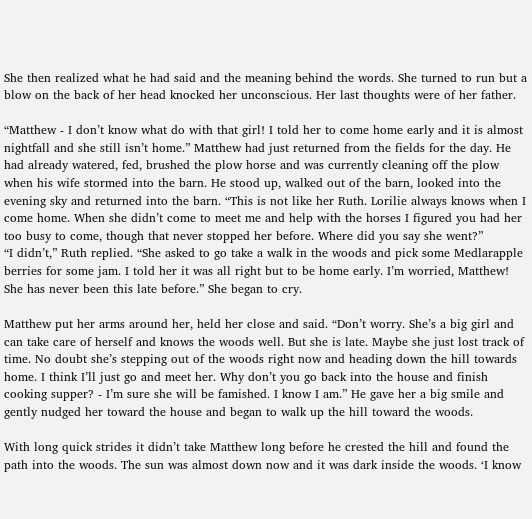She then realized what he had said and the meaning behind the words. She turned to run but a blow on the back of her head knocked her unconscious. Her last thoughts were of her father.

“Matthew - I don’t know what do with that girl! I told her to come home early and it is almost nightfall and she still isn’t home.” Matthew had just returned from the fields for the day. He had already watered, fed, brushed the plow horse and was currently cleaning off the plow when his wife stormed into the barn. He stood up, walked out of the barn, looked into the evening sky and returned into the barn. “This is not like her Ruth. Lorilie always knows when I come home. When she didn’t come to meet me and help with the horses I figured you had her too busy to come, though that never stopped her before. Where did you say she went?”
“I didn’t,” Ruth replied. “She asked to go take a walk in the woods and pick some Medlarapple berries for some jam. I told her it was all right but to be home early. I’m worried, Matthew! She has never been this late before.” She began to cry.

Matthew put her arms around her, held her close and said. “Don’t worry. She’s a big girl and can take care of herself and knows the woods well. But she is late. Maybe she just lost track of time. No doubt she’s stepping out of the woods right now and heading down the hill towards home. I think I’ll just go and meet her. Why don’t you go back into the house and finish cooking supper? - I’m sure she will be famished. I know I am.” He gave her a big smile and gently nudged her toward the house and began to walk up the hill toward the woods.

With long quick strides it didn’t take Matthew long before he crested the hill and found the path into the woods. The sun was almost down now and it was dark inside the woods. ‘I know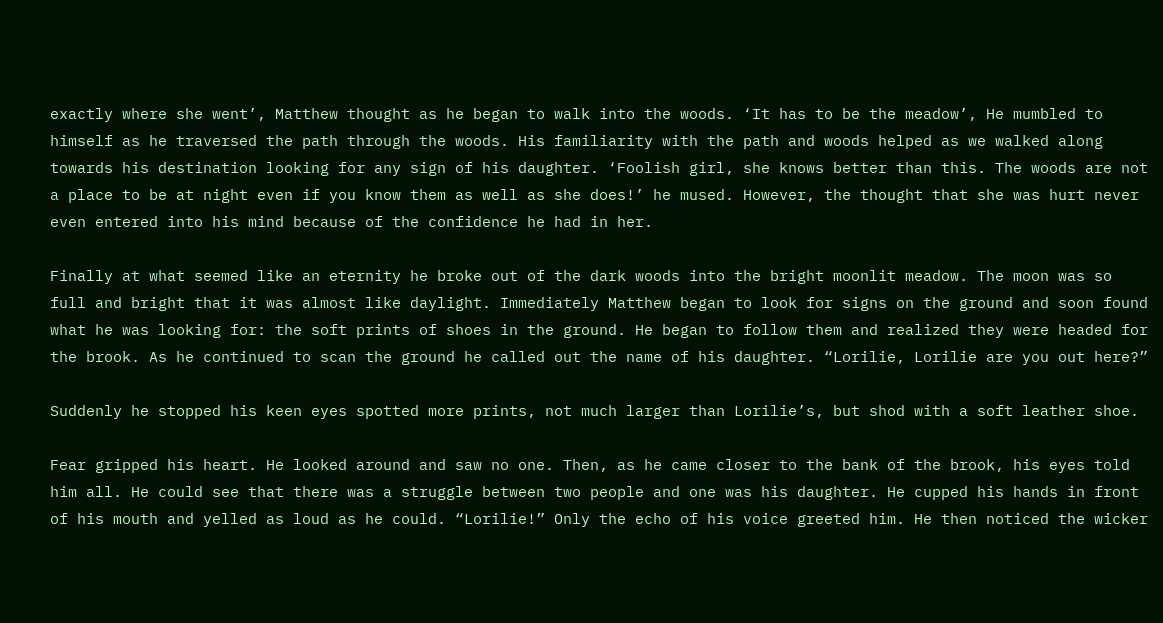exactly where she went’, Matthew thought as he began to walk into the woods. ‘It has to be the meadow’, He mumbled to himself as he traversed the path through the woods. His familiarity with the path and woods helped as we walked along towards his destination looking for any sign of his daughter. ‘Foolish girl, she knows better than this. The woods are not a place to be at night even if you know them as well as she does!’ he mused. However, the thought that she was hurt never even entered into his mind because of the confidence he had in her.

Finally at what seemed like an eternity he broke out of the dark woods into the bright moonlit meadow. The moon was so full and bright that it was almost like daylight. Immediately Matthew began to look for signs on the ground and soon found what he was looking for: the soft prints of shoes in the ground. He began to follow them and realized they were headed for the brook. As he continued to scan the ground he called out the name of his daughter. “Lorilie, Lorilie are you out here?”

Suddenly he stopped his keen eyes spotted more prints, not much larger than Lorilie’s, but shod with a soft leather shoe.

Fear gripped his heart. He looked around and saw no one. Then, as he came closer to the bank of the brook, his eyes told him all. He could see that there was a struggle between two people and one was his daughter. He cupped his hands in front of his mouth and yelled as loud as he could. “Lorilie!” Only the echo of his voice greeted him. He then noticed the wicker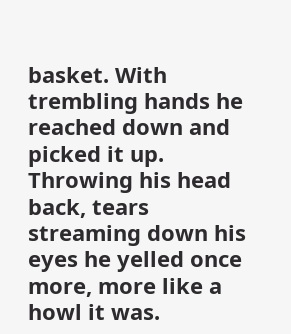basket. With trembling hands he reached down and picked it up. Throwing his head back, tears streaming down his eyes he yelled once more, more like a howl it was.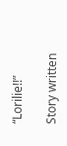“Lorilie!!”

Story written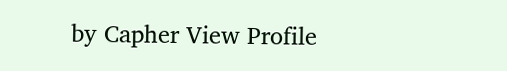by Capher View Profile